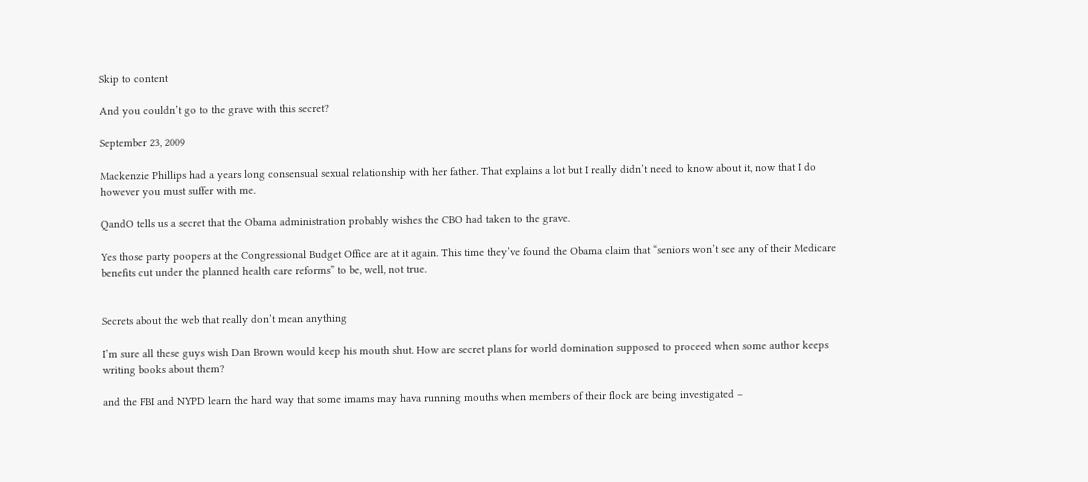Skip to content

And you couldn’t go to the grave with this secret?

September 23, 2009

Mackenzie Phillips had a years long consensual sexual relationship with her father. That explains a lot but I really didn’t need to know about it, now that I do however you must suffer with me.

QandO tells us a secret that the Obama administration probably wishes the CBO had taken to the grave.

Yes those party poopers at the Congressional Budget Office are at it again. This time they’ve found the Obama claim that “seniors won’t see any of their Medicare benefits cut under the planned health care reforms” to be, well, not true.


Secrets about the web that really don’t mean anything

I’m sure all these guys wish Dan Brown would keep his mouth shut. How are secret plans for world domination supposed to proceed when some author keeps writing books about them?

and the FBI and NYPD learn the hard way that some imams may hava running mouths when members of their flock are being investigated –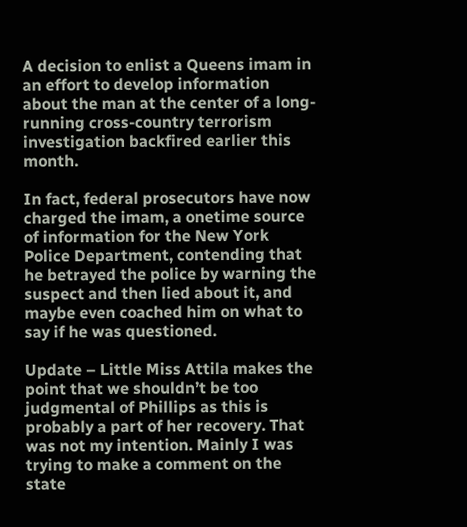A decision to enlist a Queens imam in an effort to develop information about the man at the center of a long-running cross-country terrorism investigation backfired earlier this month.

In fact, federal prosecutors have now charged the imam, a onetime source of information for the New York Police Department, contending that he betrayed the police by warning the suspect and then lied about it, and maybe even coached him on what to say if he was questioned.

Update – Little Miss Attila makes the point that we shouldn’t be too judgmental of Phillips as this is probably a part of her recovery. That was not my intention. Mainly I was trying to make a comment on the state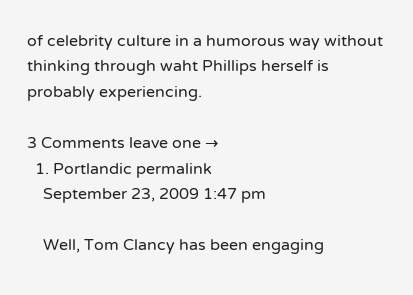of celebrity culture in a humorous way without thinking through waht Phillips herself is probably experiencing.

3 Comments leave one →
  1. Portlandic permalink
    September 23, 2009 1:47 pm

    Well, Tom Clancy has been engaging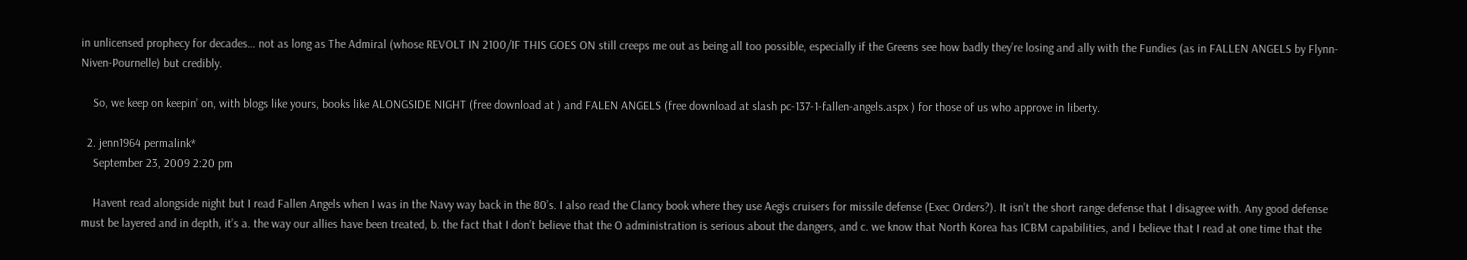in unlicensed prophecy for decades… not as long as The Admiral (whose REVOLT IN 2100/IF THIS GOES ON still creeps me out as being all too possible, especially if the Greens see how badly they’re losing and ally with the Fundies (as in FALLEN ANGELS by Flynn-Niven-Pournelle) but credibly.

    So, we keep on keepin’ on, with blogs like yours, books like ALONGSIDE NIGHT (free download at ) and FALEN ANGELS (free download at slash pc-137-1-fallen-angels.aspx ) for those of us who approve in liberty.

  2. jenn1964 permalink*
    September 23, 2009 2:20 pm

    Havent read alongside night but I read Fallen Angels when I was in the Navy way back in the 80’s. I also read the Clancy book where they use Aegis cruisers for missile defense (Exec Orders?). It isn’t the short range defense that I disagree with. Any good defense must be layered and in depth, it’s a. the way our allies have been treated, b. the fact that I don’t believe that the O administration is serious about the dangers, and c. we know that North Korea has ICBM capabilities, and I believe that I read at one time that the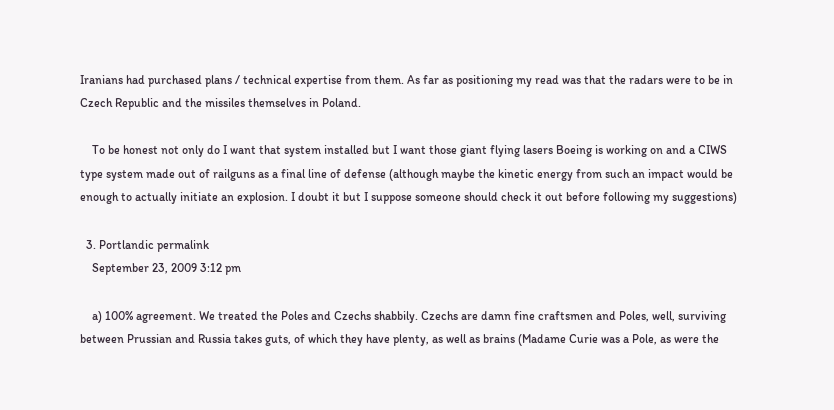Iranians had purchased plans / technical expertise from them. As far as positioning my read was that the radars were to be in Czech Republic and the missiles themselves in Poland.

    To be honest not only do I want that system installed but I want those giant flying lasers Boeing is working on and a CIWS type system made out of railguns as a final line of defense (although maybe the kinetic energy from such an impact would be enough to actually initiate an explosion. I doubt it but I suppose someone should check it out before following my suggestions)

  3. Portlandic permalink
    September 23, 2009 3:12 pm

    a) 100% agreement. We treated the Poles and Czechs shabbily. Czechs are damn fine craftsmen and Poles, well, surviving between Prussian and Russia takes guts, of which they have plenty, as well as brains (Madame Curie was a Pole, as were the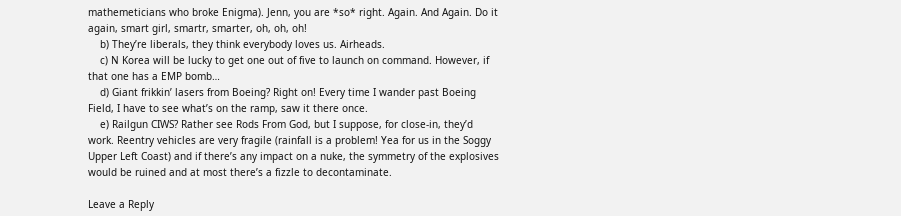mathemeticians who broke Enigma). Jenn, you are *so* right. Again. And Again. Do it again, smart girl, smartr, smarter, oh, oh, oh!
    b) They’re liberals, they think everybody loves us. Airheads.
    c) N Korea will be lucky to get one out of five to launch on command. However, if that one has a EMP bomb…
    d) Giant frikkin’ lasers from Boeing? Right on! Every time I wander past Boeing Field, I have to see what’s on the ramp, saw it there once.
    e) Railgun CIWS? Rather see Rods From God, but I suppose, for close-in, they’d work. Reentry vehicles are very fragile (rainfall is a problem! Yea for us in the Soggy Upper Left Coast) and if there’s any impact on a nuke, the symmetry of the explosives would be ruined and at most there’s a fizzle to decontaminate.

Leave a Reply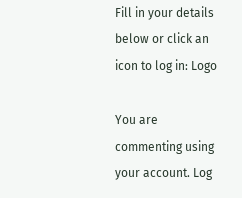Fill in your details below or click an icon to log in: Logo

You are commenting using your account. Log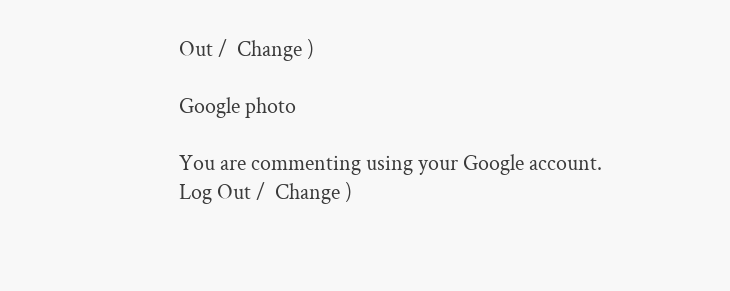Out /  Change )

Google photo

You are commenting using your Google account. Log Out /  Change )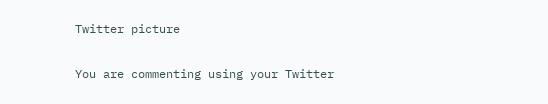Twitter picture

You are commenting using your Twitter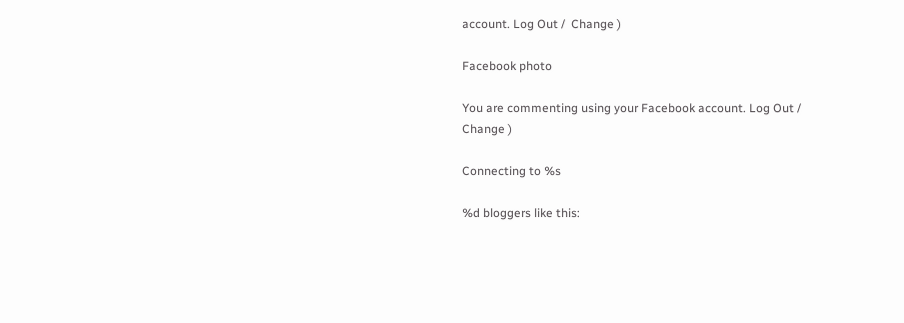account. Log Out /  Change )

Facebook photo

You are commenting using your Facebook account. Log Out /  Change )

Connecting to %s

%d bloggers like this: